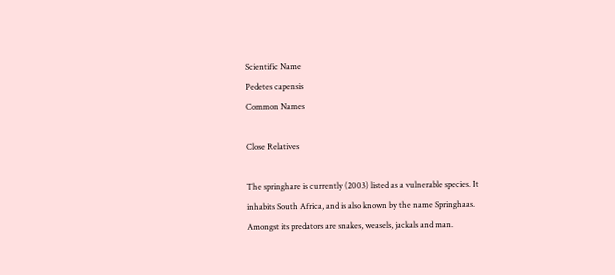Scientific Name
Pedetes capensis
Common Names

Close Relatives

The springhare is currently (2003) listed as a vulnerable species. It inhabits South Africa, and is also known by the name Springhaas. Amongst its predators are snakes, weasels, jackals and man.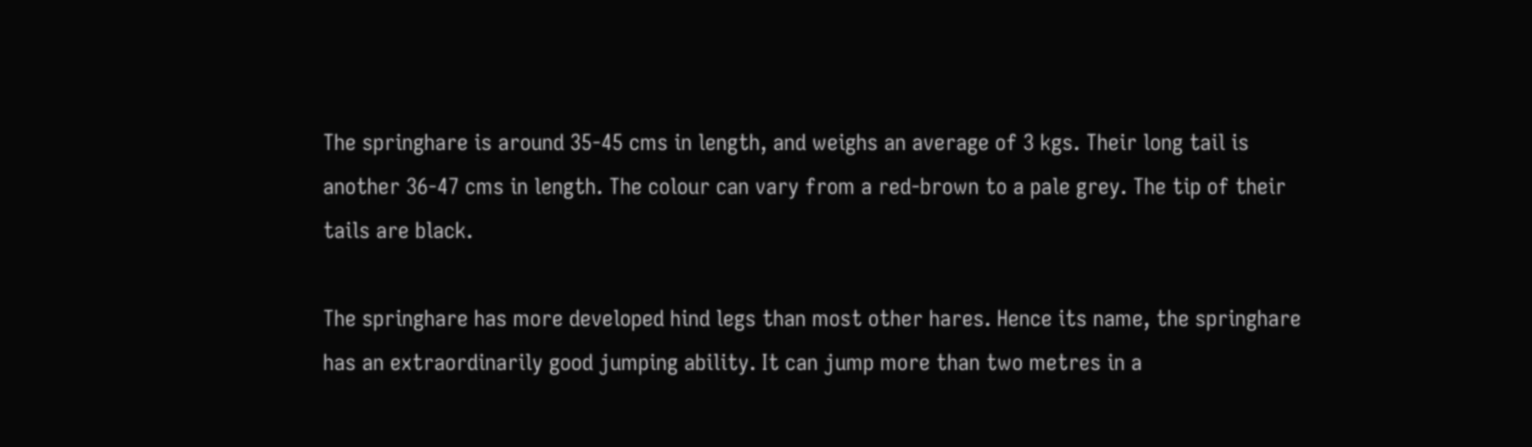The springhare is around 35-45 cms in length, and weighs an average of 3 kgs. Their long tail is another 36-47 cms in length. The colour can vary from a red-brown to a pale grey. The tip of their tails are black.

The springhare has more developed hind legs than most other hares. Hence its name, the springhare has an extraordinarily good jumping ability. It can jump more than two metres in a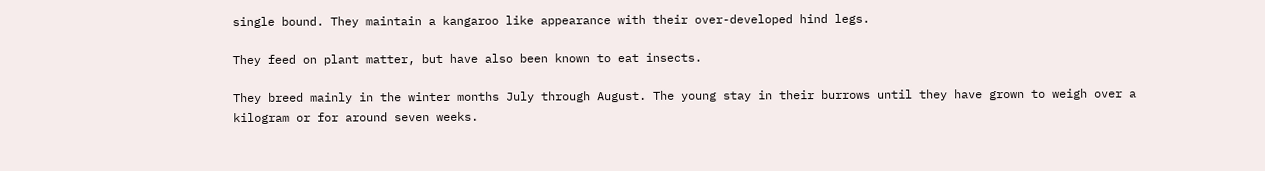single bound. They maintain a kangaroo like appearance with their over-developed hind legs.

They feed on plant matter, but have also been known to eat insects.

They breed mainly in the winter months July through August. The young stay in their burrows until they have grown to weigh over a kilogram or for around seven weeks.